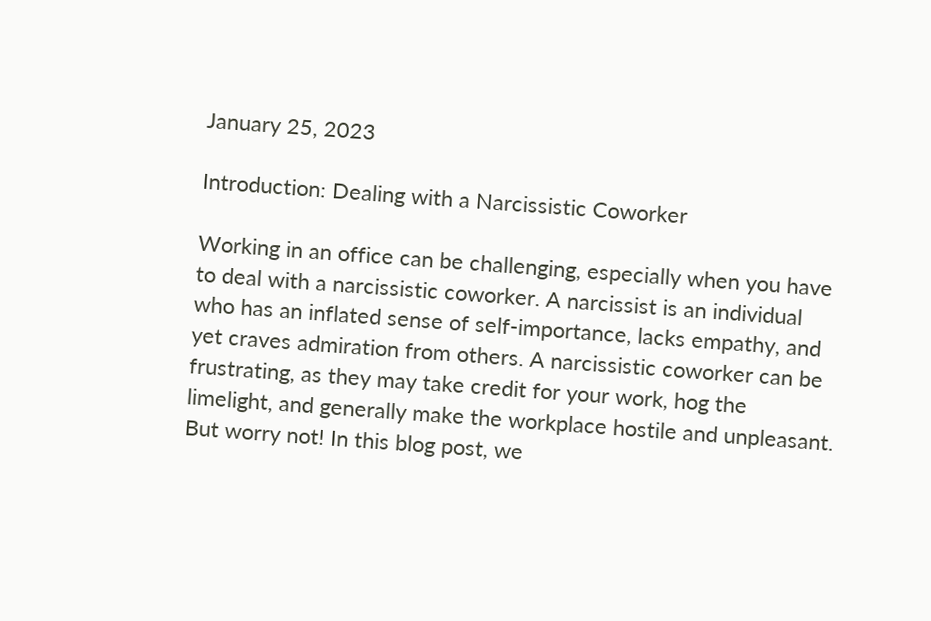January 25, 2023

Introduction: Dealing with a Narcissistic Coworker

Working in an office can be challenging, especially when you have to deal with a narcissistic coworker. A narcissist is an individual who has an inflated sense of self-importance, lacks empathy, and yet craves admiration from others. A narcissistic coworker can be frustrating, as they may take credit for your work, hog the limelight, and generally make the workplace hostile and unpleasant. But worry not! In this blog post, we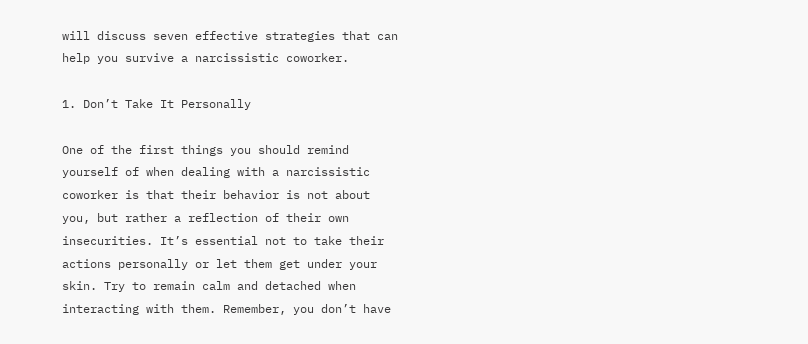will discuss seven effective strategies that can help you survive a narcissistic coworker.

1. Don’t Take It Personally

One of the first things you should remind yourself of when dealing with a narcissistic coworker is that their behavior is not about you, but rather a reflection of their own insecurities. It’s essential not to take their actions personally or let them get under your skin. Try to remain calm and detached when interacting with them. Remember, you don’t have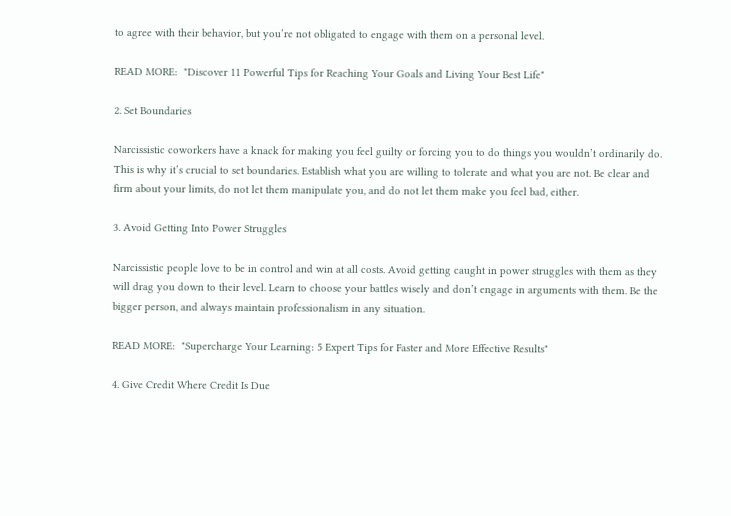to agree with their behavior, but you’re not obligated to engage with them on a personal level.

READ MORE:  "Discover 11 Powerful Tips for Reaching Your Goals and Living Your Best Life"

2. Set Boundaries

Narcissistic coworkers have a knack for making you feel guilty or forcing you to do things you wouldn’t ordinarily do. This is why it’s crucial to set boundaries. Establish what you are willing to tolerate and what you are not. Be clear and firm about your limits, do not let them manipulate you, and do not let them make you feel bad, either.

3. Avoid Getting Into Power Struggles

Narcissistic people love to be in control and win at all costs. Avoid getting caught in power struggles with them as they will drag you down to their level. Learn to choose your battles wisely and don’t engage in arguments with them. Be the bigger person, and always maintain professionalism in any situation.

READ MORE:  "Supercharge Your Learning: 5 Expert Tips for Faster and More Effective Results"

4. Give Credit Where Credit Is Due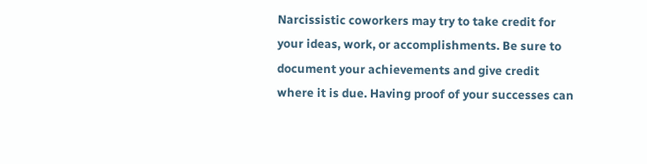Narcissistic coworkers may try to take credit for your ideas, work, or accomplishments. Be sure to document your achievements and give credit where it is due. Having proof of your successes can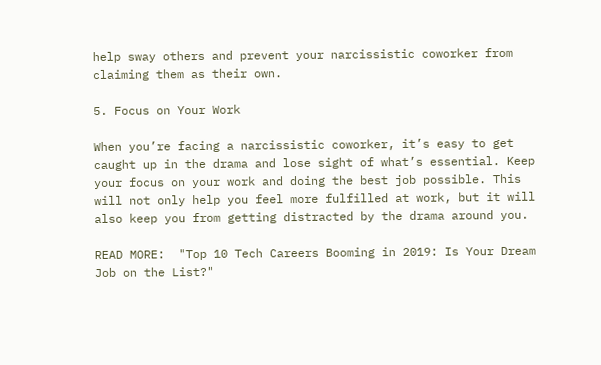help sway others and prevent your narcissistic coworker from claiming them as their own.

5. Focus on Your Work

When you’re facing a narcissistic coworker, it’s easy to get caught up in the drama and lose sight of what’s essential. Keep your focus on your work and doing the best job possible. This will not only help you feel more fulfilled at work, but it will also keep you from getting distracted by the drama around you.

READ MORE:  "Top 10 Tech Careers Booming in 2019: Is Your Dream Job on the List?"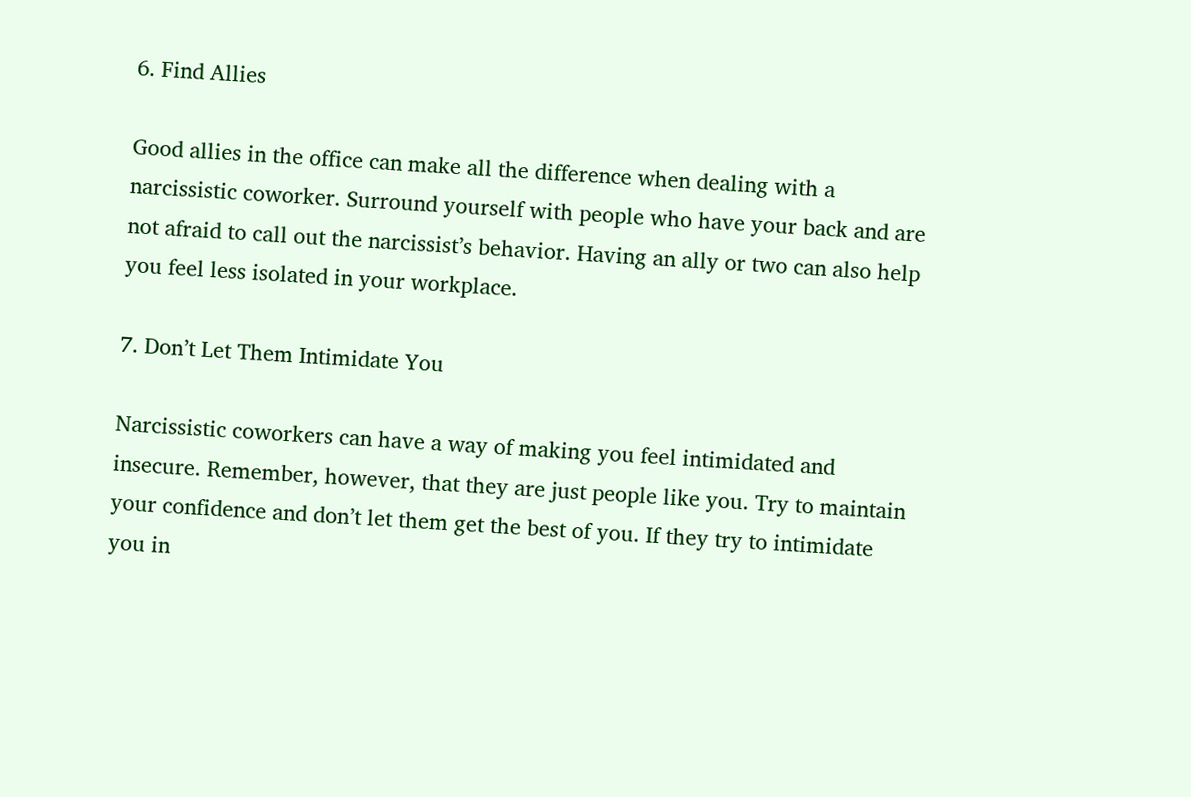6. Find Allies

Good allies in the office can make all the difference when dealing with a narcissistic coworker. Surround yourself with people who have your back and are not afraid to call out the narcissist’s behavior. Having an ally or two can also help you feel less isolated in your workplace.

7. Don’t Let Them Intimidate You

Narcissistic coworkers can have a way of making you feel intimidated and insecure. Remember, however, that they are just people like you. Try to maintain your confidence and don’t let them get the best of you. If they try to intimidate you in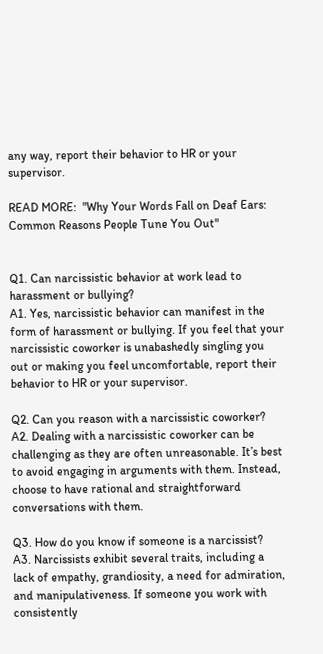any way, report their behavior to HR or your supervisor.

READ MORE:  "Why Your Words Fall on Deaf Ears: Common Reasons People Tune You Out"


Q1. Can narcissistic behavior at work lead to harassment or bullying?
A1. Yes, narcissistic behavior can manifest in the form of harassment or bullying. If you feel that your narcissistic coworker is unabashedly singling you out or making you feel uncomfortable, report their behavior to HR or your supervisor.

Q2. Can you reason with a narcissistic coworker?
A2. Dealing with a narcissistic coworker can be challenging as they are often unreasonable. It’s best to avoid engaging in arguments with them. Instead, choose to have rational and straightforward conversations with them.

Q3. How do you know if someone is a narcissist?
A3. Narcissists exhibit several traits, including a lack of empathy, grandiosity, a need for admiration, and manipulativeness. If someone you work with consistently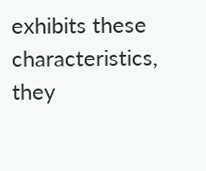exhibits these characteristics, they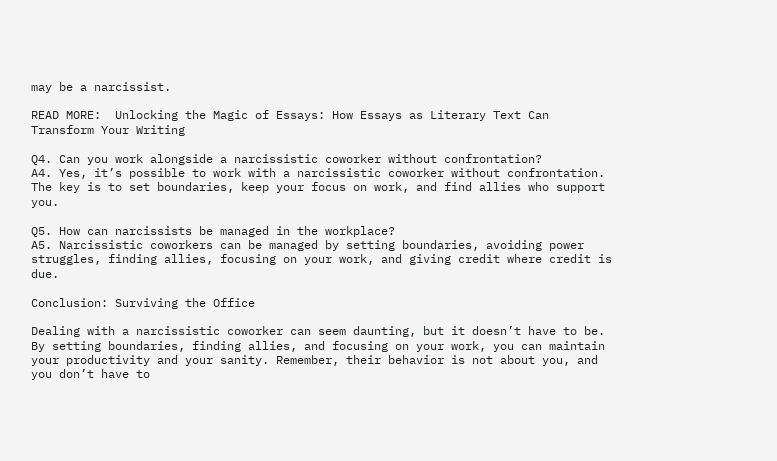may be a narcissist.

READ MORE:  Unlocking the Magic of Essays: How Essays as Literary Text Can Transform Your Writing

Q4. Can you work alongside a narcissistic coworker without confrontation?
A4. Yes, it’s possible to work with a narcissistic coworker without confrontation. The key is to set boundaries, keep your focus on work, and find allies who support you.

Q5. How can narcissists be managed in the workplace?
A5. Narcissistic coworkers can be managed by setting boundaries, avoiding power struggles, finding allies, focusing on your work, and giving credit where credit is due.

Conclusion: Surviving the Office

Dealing with a narcissistic coworker can seem daunting, but it doesn’t have to be. By setting boundaries, finding allies, and focusing on your work, you can maintain your productivity and your sanity. Remember, their behavior is not about you, and you don’t have to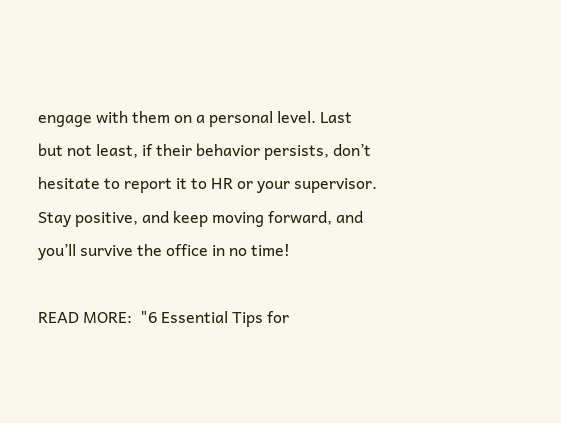engage with them on a personal level. Last but not least, if their behavior persists, don’t hesitate to report it to HR or your supervisor. Stay positive, and keep moving forward, and you’ll survive the office in no time!

READ MORE:  "6 Essential Tips for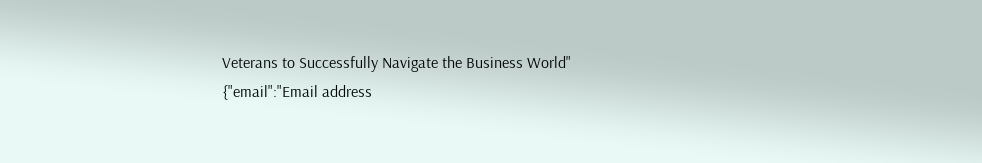Veterans to Successfully Navigate the Business World"
{"email":"Email address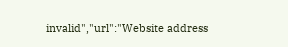invalid","url":"Website address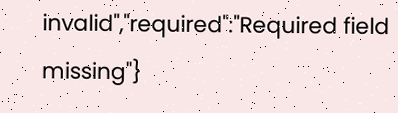invalid","required":"Required field missing"}